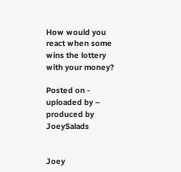How would you react when some wins the lottery with your money?

Posted on - uploaded by – produced by JoeySalads


Joey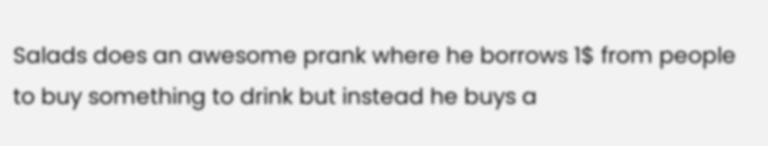Salads does an awesome prank where he borrows 1$ from people to buy something to drink but instead he buys a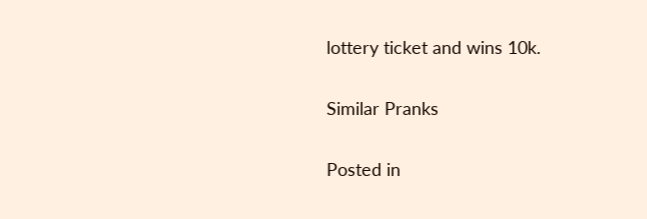lottery ticket and wins 10k.

Similar Pranks

Posted in